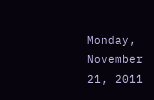Monday, November 21, 2011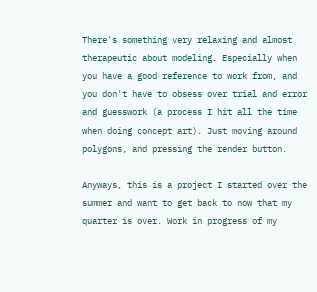There's something very relaxing and almost therapeutic about modeling. Especially when you have a good reference to work from, and you don't have to obsess over trial and error and guesswork (a process I hit all the time when doing concept art). Just moving around polygons, and pressing the render button.

Anyways, this is a project I started over the summer and want to get back to now that my quarter is over. Work in progress of my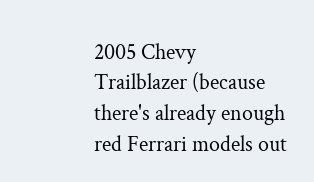2005 Chevy Trailblazer (because there's already enough red Ferrari models out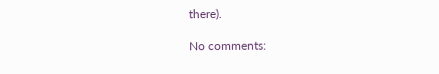there).

No comments: